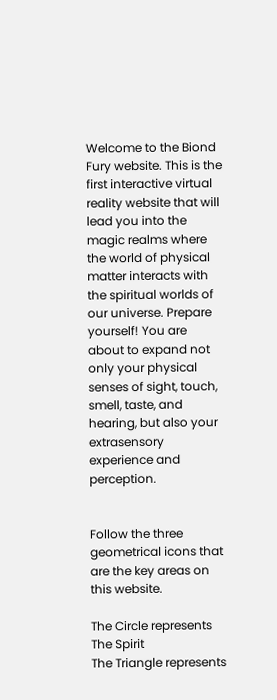Welcome to the Biond Fury website. This is the first interactive virtual reality website that will lead you into the magic realms where the world of physical matter interacts with the spiritual worlds of our universe. Prepare yourself! You are about to expand not only your physical senses of sight, touch, smell, taste, and hearing, but also your extrasensory experience and perception.


Follow the three geometrical icons that are the key areas on this website.

The Circle represents The Spirit
The Triangle represents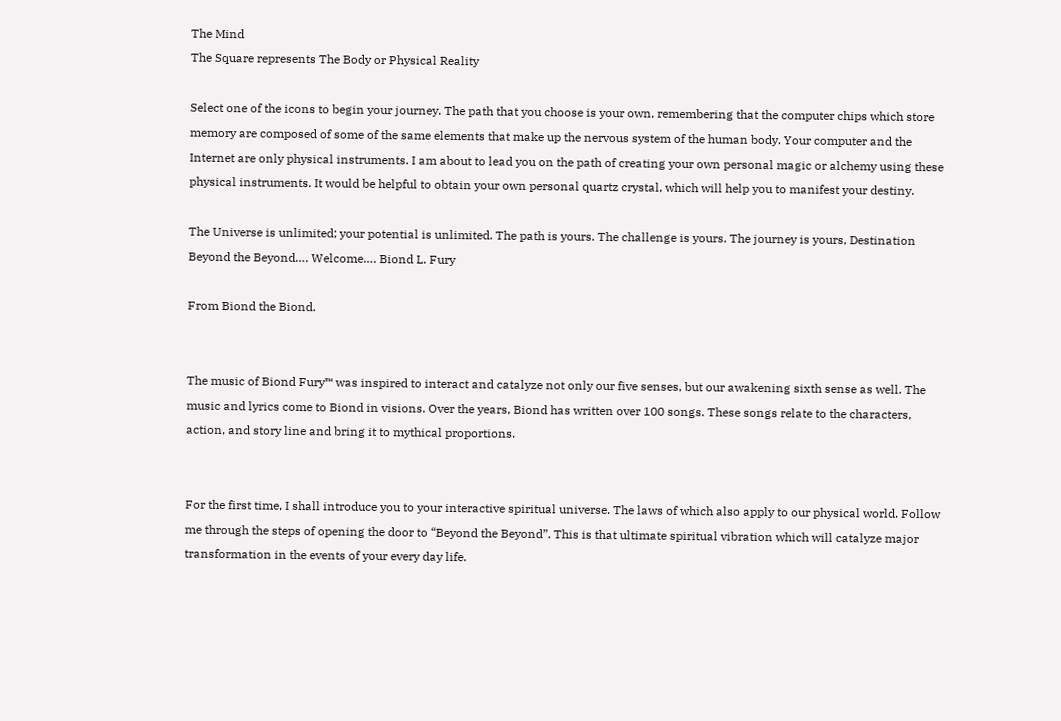The Mind
The Square represents The Body or Physical Reality

Select one of the icons to begin your journey. The path that you choose is your own, remembering that the computer chips which store memory are composed of some of the same elements that make up the nervous system of the human body. Your computer and the Internet are only physical instruments. I am about to lead you on the path of creating your own personal magic or alchemy using these physical instruments. It would be helpful to obtain your own personal quartz crystal, which will help you to manifest your destiny.

The Universe is unlimited; your potential is unlimited. The path is yours. The challenge is yours. The journey is yours, Destination Beyond the Beyond…. Welcome…. Biond L. Fury

From Biond the Biond.


The music of Biond Fury™ was inspired to interact and catalyze not only our five senses, but our awakening sixth sense as well. The music and lyrics come to Biond in visions. Over the years, Biond has written over 100 songs. These songs relate to the characters, action, and story line and bring it to mythical proportions.


For the first time, I shall introduce you to your interactive spiritual universe. The laws of which also apply to our physical world. Follow me through the steps of opening the door to “Beyond the Beyond”. This is that ultimate spiritual vibration which will catalyze major transformation in the events of your every day life.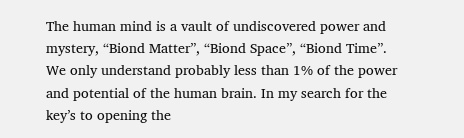The human mind is a vault of undiscovered power and mystery, “Biond Matter”, “Biond Space”, “Biond Time”.  We only understand probably less than 1% of the power and potential of the human brain. In my search for the key’s to opening the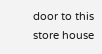door to this store house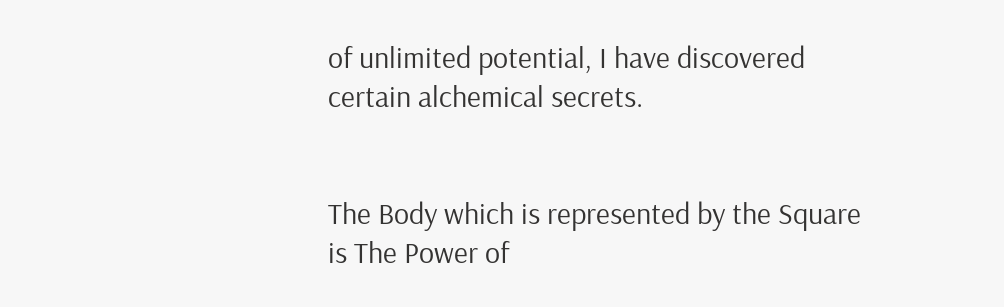of unlimited potential, I have discovered certain alchemical secrets.


The Body which is represented by the Square is The Power of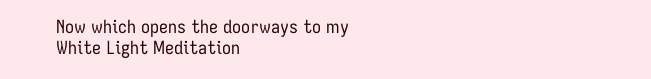Now which opens the doorways to my White Light Meditation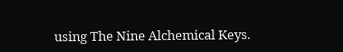using The Nine Alchemical Keys.